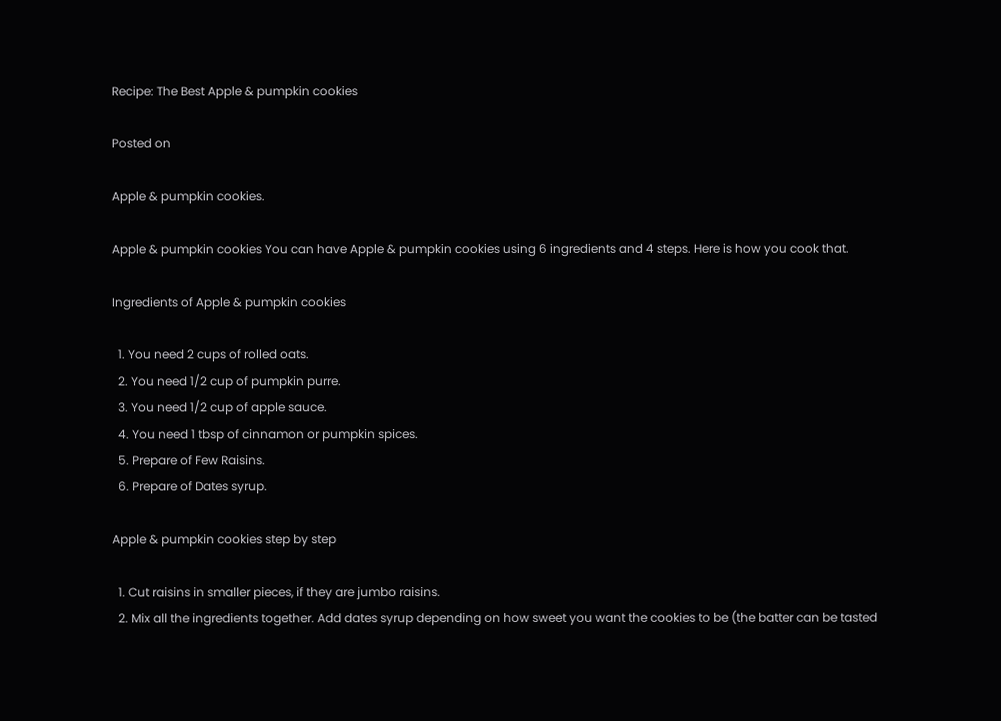Recipe: The Best Apple & pumpkin cookies

Posted on

Apple & pumpkin cookies.

Apple & pumpkin cookies You can have Apple & pumpkin cookies using 6 ingredients and 4 steps. Here is how you cook that.

Ingredients of Apple & pumpkin cookies

  1. You need 2 cups of rolled oats.
  2. You need 1/2 cup of pumpkin purre.
  3. You need 1/2 cup of apple sauce.
  4. You need 1 tbsp of cinnamon or pumpkin spices.
  5. Prepare of Few Raisins.
  6. Prepare of Dates syrup.

Apple & pumpkin cookies step by step

  1. Cut raisins in smaller pieces, if they are jumbo raisins.
  2. Mix all the ingredients together. Add dates syrup depending on how sweet you want the cookies to be (the batter can be tasted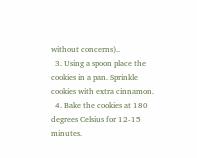without concerns)..
  3. Using a spoon place the cookies in a pan. Sprinkle cookies with extra cinnamon.
  4. Bake the cookies at 180 degrees Celsius for 12-15 minutes.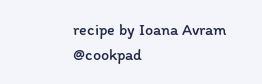recipe by Ioana Avram @cookpad